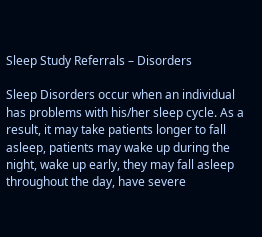Sleep Study Referrals – Disorders

Sleep Disorders occur when an individual has problems with his/her sleep cycle. As a result, it may take patients longer to fall asleep, patients may wake up during the night, wake up early, they may fall asleep throughout the day, have severe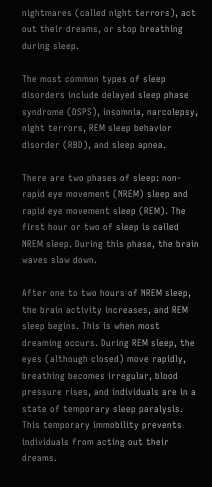nightmares (called night terrors), act out their dreams, or stop breathing during sleep.

The most common types of sleep disorders include delayed sleep phase syndrome (DSPS), insomnia, narcolepsy, night terrors, REM sleep behavior disorder (RBD), and sleep apnea.

There are two phases of sleep: non-rapid eye movement (NREM) sleep and rapid eye movement sleep (REM). The first hour or two of sleep is called NREM sleep. During this phase, the brain waves slow down.

After one to two hours of NREM sleep, the brain activity increases, and REM sleep begins. This is when most dreaming occurs. During REM sleep, the eyes (although closed) move rapidly, breathing becomes irregular, blood pressure rises, and individuals are in a state of temporary sleep paralysis. This temporary immobility prevents individuals from acting out their dreams.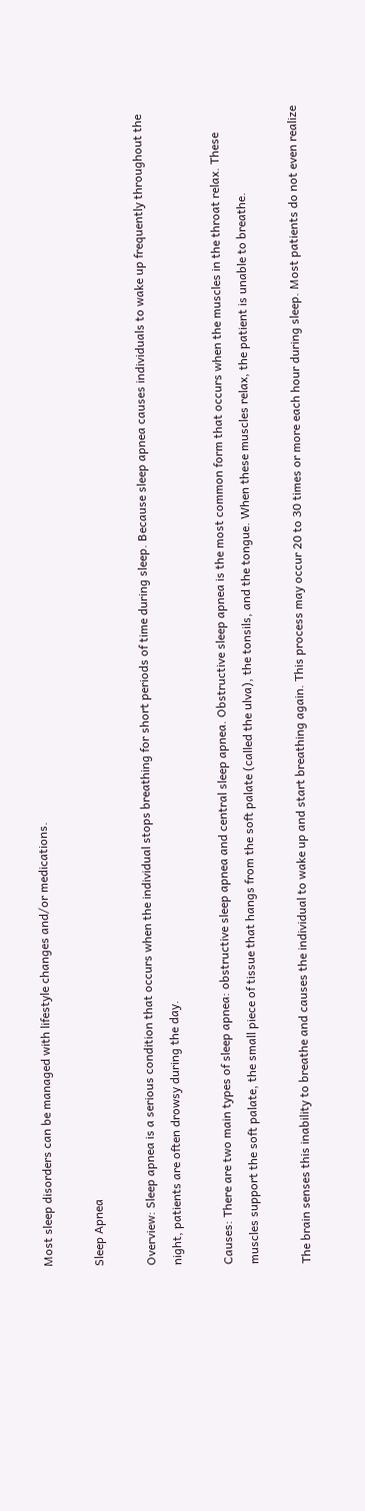Most sleep disorders can be managed with lifestyle changes and/or medications.

Sleep Apnea

Overview: Sleep apnea is a serious condition that occurs when the individual stops breathing for short periods of time during sleep. Because sleep apnea causes individuals to wake up frequently throughout the night, patients are often drowsy during the day.

Causes: There are two main types of sleep apnea: obstructive sleep apnea and central sleep apnea. Obstructive sleep apnea is the most common form that occurs when the muscles in the throat relax. These muscles support the soft palate, the small piece of tissue that hangs from the soft palate (called the ulva), the tonsils, and the tongue. When these muscles relax, the patient is unable to breathe.

The brain senses this inability to breathe and causes the individual to wake up and start breathing again. This process may occur 20 to 30 times or more each hour during sleep. Most patients do not even realize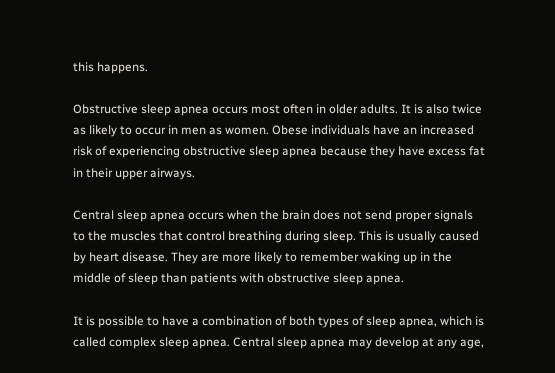this happens.

Obstructive sleep apnea occurs most often in older adults. It is also twice as likely to occur in men as women. Obese individuals have an increased risk of experiencing obstructive sleep apnea because they have excess fat in their upper airways.

Central sleep apnea occurs when the brain does not send proper signals to the muscles that control breathing during sleep. This is usually caused by heart disease. They are more likely to remember waking up in the middle of sleep than patients with obstructive sleep apnea.

It is possible to have a combination of both types of sleep apnea, which is called complex sleep apnea. Central sleep apnea may develop at any age,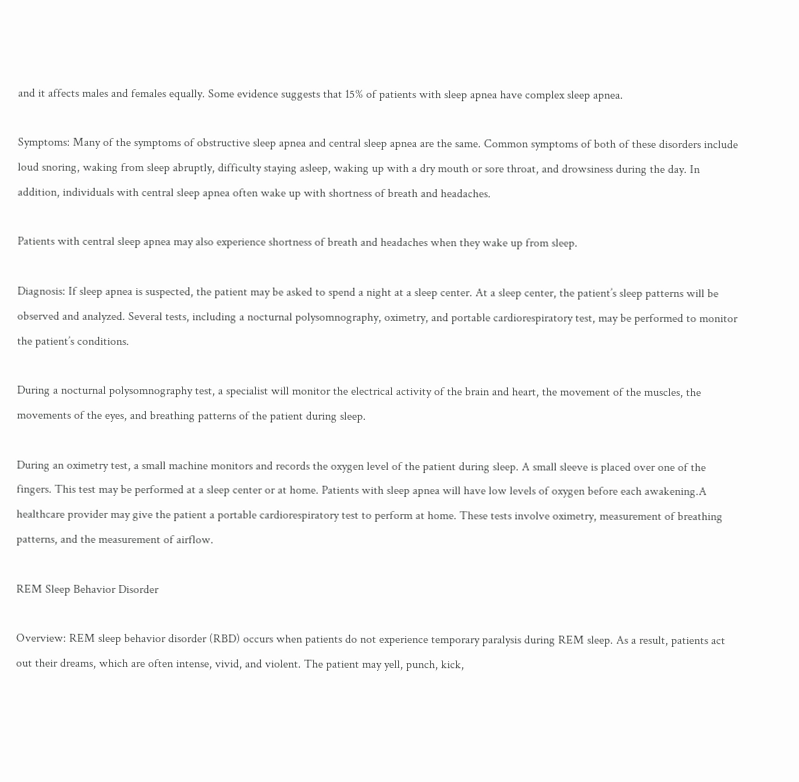and it affects males and females equally. Some evidence suggests that 15% of patients with sleep apnea have complex sleep apnea.

Symptoms: Many of the symptoms of obstructive sleep apnea and central sleep apnea are the same. Common symptoms of both of these disorders include loud snoring, waking from sleep abruptly, difficulty staying asleep, waking up with a dry mouth or sore throat, and drowsiness during the day. In addition, individuals with central sleep apnea often wake up with shortness of breath and headaches.

Patients with central sleep apnea may also experience shortness of breath and headaches when they wake up from sleep.

Diagnosis: If sleep apnea is suspected, the patient may be asked to spend a night at a sleep center. At a sleep center, the patient’s sleep patterns will be observed and analyzed. Several tests, including a nocturnal polysomnography, oximetry, and portable cardiorespiratory test, may be performed to monitor the patient’s conditions.

During a nocturnal polysomnography test, a specialist will monitor the electrical activity of the brain and heart, the movement of the muscles, the movements of the eyes, and breathing patterns of the patient during sleep.

During an oximetry test, a small machine monitors and records the oxygen level of the patient during sleep. A small sleeve is placed over one of the fingers. This test may be performed at a sleep center or at home. Patients with sleep apnea will have low levels of oxygen before each awakening.A healthcare provider may give the patient a portable cardiorespiratory test to perform at home. These tests involve oximetry, measurement of breathing patterns, and the measurement of airflow.

REM Sleep Behavior Disorder

Overview: REM sleep behavior disorder (RBD) occurs when patients do not experience temporary paralysis during REM sleep. As a result, patients act out their dreams, which are often intense, vivid, and violent. The patient may yell, punch, kick,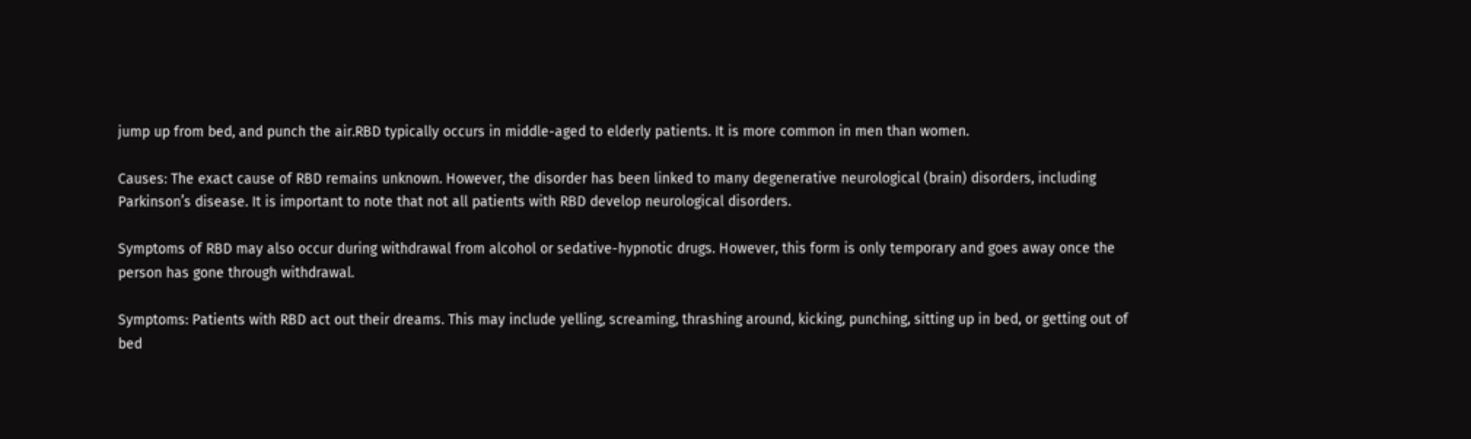jump up from bed, and punch the air.RBD typically occurs in middle-aged to elderly patients. It is more common in men than women.

Causes: The exact cause of RBD remains unknown. However, the disorder has been linked to many degenerative neurological (brain) disorders, including Parkinson’s disease. It is important to note that not all patients with RBD develop neurological disorders.

Symptoms of RBD may also occur during withdrawal from alcohol or sedative-hypnotic drugs. However, this form is only temporary and goes away once the person has gone through withdrawal.

Symptoms: Patients with RBD act out their dreams. This may include yelling, screaming, thrashing around, kicking, punching, sitting up in bed, or getting out of bed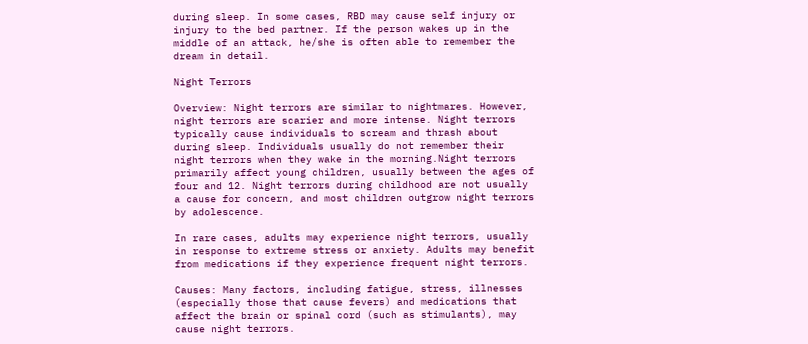during sleep. In some cases, RBD may cause self injury or injury to the bed partner. If the person wakes up in the middle of an attack, he/she is often able to remember the dream in detail.

Night Terrors

Overview: Night terrors are similar to nightmares. However, night terrors are scarier and more intense. Night terrors typically cause individuals to scream and thrash about during sleep. Individuals usually do not remember their night terrors when they wake in the morning.Night terrors primarily affect young children, usually between the ages of four and 12. Night terrors during childhood are not usually a cause for concern, and most children outgrow night terrors by adolescence.

In rare cases, adults may experience night terrors, usually in response to extreme stress or anxiety. Adults may benefit from medications if they experience frequent night terrors.

Causes: Many factors, including fatigue, stress, illnesses (especially those that cause fevers) and medications that affect the brain or spinal cord (such as stimulants), may cause night terrors.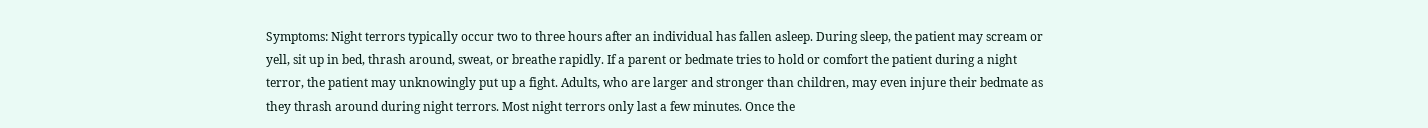Symptoms: Night terrors typically occur two to three hours after an individual has fallen asleep. During sleep, the patient may scream or yell, sit up in bed, thrash around, sweat, or breathe rapidly. If a parent or bedmate tries to hold or comfort the patient during a night terror, the patient may unknowingly put up a fight. Adults, who are larger and stronger than children, may even injure their bedmate as they thrash around during night terrors. Most night terrors only last a few minutes. Once the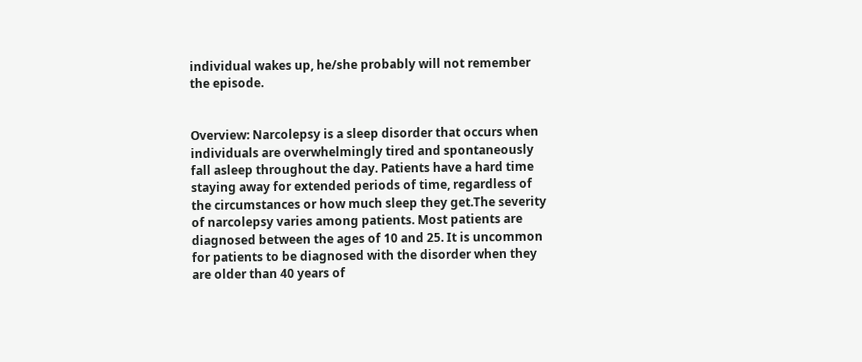individual wakes up, he/she probably will not remember the episode.


Overview: Narcolepsy is a sleep disorder that occurs when individuals are overwhelmingly tired and spontaneously fall asleep throughout the day. Patients have a hard time staying away for extended periods of time, regardless of the circumstances or how much sleep they get.The severity of narcolepsy varies among patients. Most patients are diagnosed between the ages of 10 and 25. It is uncommon for patients to be diagnosed with the disorder when they are older than 40 years of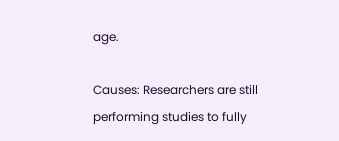age.

Causes: Researchers are still performing studies to fully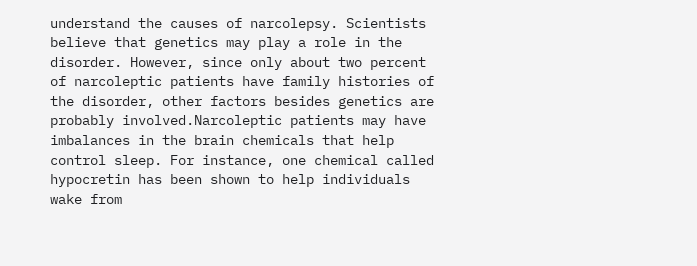understand the causes of narcolepsy. Scientists believe that genetics may play a role in the disorder. However, since only about two percent of narcoleptic patients have family histories of the disorder, other factors besides genetics are probably involved.Narcoleptic patients may have imbalances in the brain chemicals that help control sleep. For instance, one chemical called hypocretin has been shown to help individuals wake from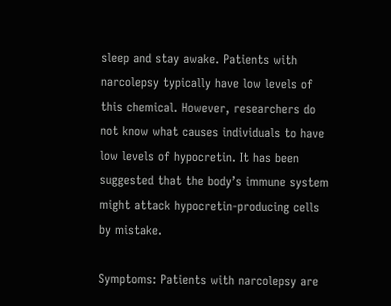sleep and stay awake. Patients with narcolepsy typically have low levels of this chemical. However, researchers do not know what causes individuals to have low levels of hypocretin. It has been suggested that the body’s immune system might attack hypocretin-producing cells by mistake.

Symptoms: Patients with narcolepsy are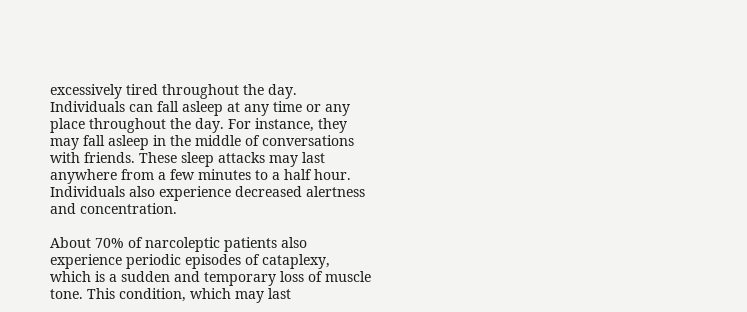excessively tired throughout the day. Individuals can fall asleep at any time or any place throughout the day. For instance, they may fall asleep in the middle of conversations with friends. These sleep attacks may last anywhere from a few minutes to a half hour. Individuals also experience decreased alertness and concentration.

About 70% of narcoleptic patients also experience periodic episodes of cataplexy, which is a sudden and temporary loss of muscle tone. This condition, which may last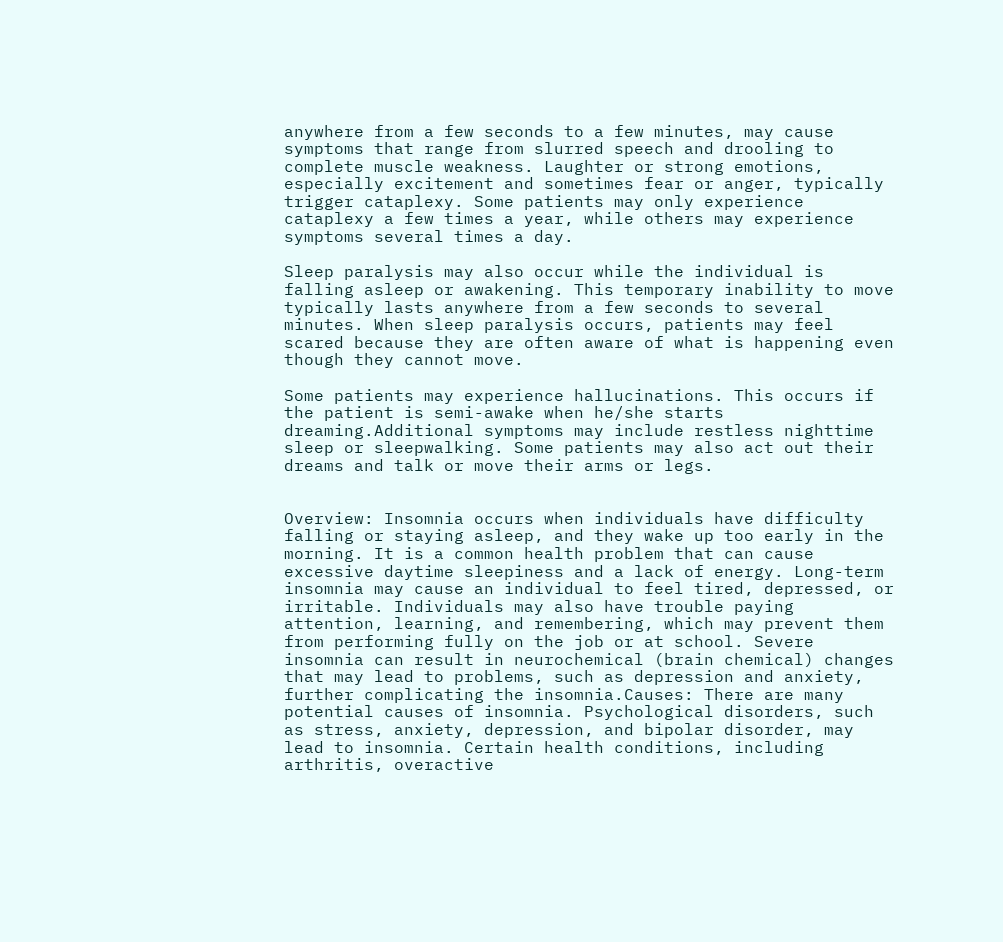anywhere from a few seconds to a few minutes, may cause symptoms that range from slurred speech and drooling to complete muscle weakness. Laughter or strong emotions, especially excitement and sometimes fear or anger, typically trigger cataplexy. Some patients may only experience cataplexy a few times a year, while others may experience symptoms several times a day.

Sleep paralysis may also occur while the individual is falling asleep or awakening. This temporary inability to move typically lasts anywhere from a few seconds to several minutes. When sleep paralysis occurs, patients may feel scared because they are often aware of what is happening even though they cannot move.

Some patients may experience hallucinations. This occurs if the patient is semi-awake when he/she starts dreaming.Additional symptoms may include restless nighttime sleep or sleepwalking. Some patients may also act out their dreams and talk or move their arms or legs.


Overview: Insomnia occurs when individuals have difficulty falling or staying asleep, and they wake up too early in the morning. It is a common health problem that can cause excessive daytime sleepiness and a lack of energy. Long-term insomnia may cause an individual to feel tired, depressed, or irritable. Individuals may also have trouble paying attention, learning, and remembering, which may prevent them from performing fully on the job or at school. Severe insomnia can result in neurochemical (brain chemical) changes that may lead to problems, such as depression and anxiety, further complicating the insomnia.Causes: There are many potential causes of insomnia. Psychological disorders, such as stress, anxiety, depression, and bipolar disorder, may lead to insomnia. Certain health conditions, including arthritis, overactive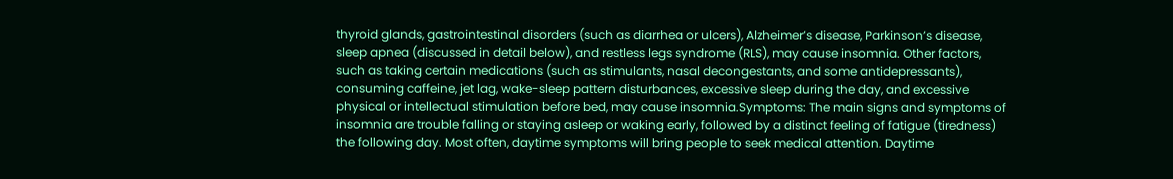thyroid glands, gastrointestinal disorders (such as diarrhea or ulcers), Alzheimer’s disease, Parkinson’s disease, sleep apnea (discussed in detail below), and restless legs syndrome (RLS), may cause insomnia. Other factors, such as taking certain medications (such as stimulants, nasal decongestants, and some antidepressants), consuming caffeine, jet lag, wake-sleep pattern disturbances, excessive sleep during the day, and excessive physical or intellectual stimulation before bed, may cause insomnia.Symptoms: The main signs and symptoms of insomnia are trouble falling or staying asleep or waking early, followed by a distinct feeling of fatigue (tiredness) the following day. Most often, daytime symptoms will bring people to seek medical attention. Daytime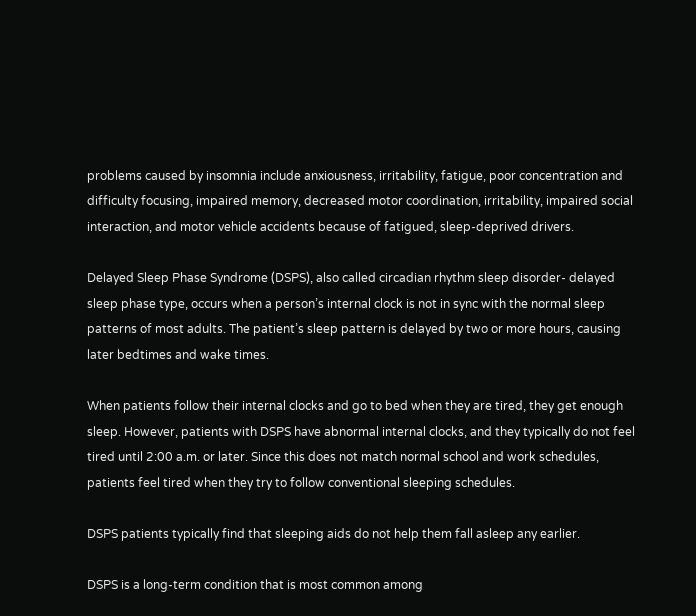problems caused by insomnia include anxiousness, irritability, fatigue, poor concentration and difficulty focusing, impaired memory, decreased motor coordination, irritability, impaired social interaction, and motor vehicle accidents because of fatigued, sleep-deprived drivers.

Delayed Sleep Phase Syndrome (DSPS), also called circadian rhythm sleep disorder- delayed sleep phase type, occurs when a person’s internal clock is not in sync with the normal sleep patterns of most adults. The patient’s sleep pattern is delayed by two or more hours, causing later bedtimes and wake times.

When patients follow their internal clocks and go to bed when they are tired, they get enough sleep. However, patients with DSPS have abnormal internal clocks, and they typically do not feel tired until 2:00 a.m. or later. Since this does not match normal school and work schedules, patients feel tired when they try to follow conventional sleeping schedules.

DSPS patients typically find that sleeping aids do not help them fall asleep any earlier.

DSPS is a long-term condition that is most common among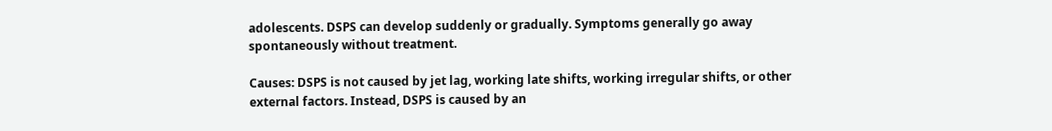adolescents. DSPS can develop suddenly or gradually. Symptoms generally go away spontaneously without treatment.

Causes: DSPS is not caused by jet lag, working late shifts, working irregular shifts, or other external factors. Instead, DSPS is caused by an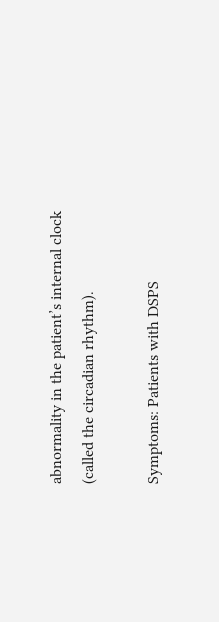abnormality in the patient’s internal clock (called the circadian rhythm).

Symptoms: Patients with DSPS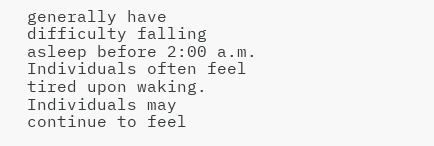generally have difficulty falling asleep before 2:00 a.m. Individuals often feel tired upon waking. Individuals may continue to feel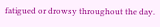fatigued or drowsy throughout the day.